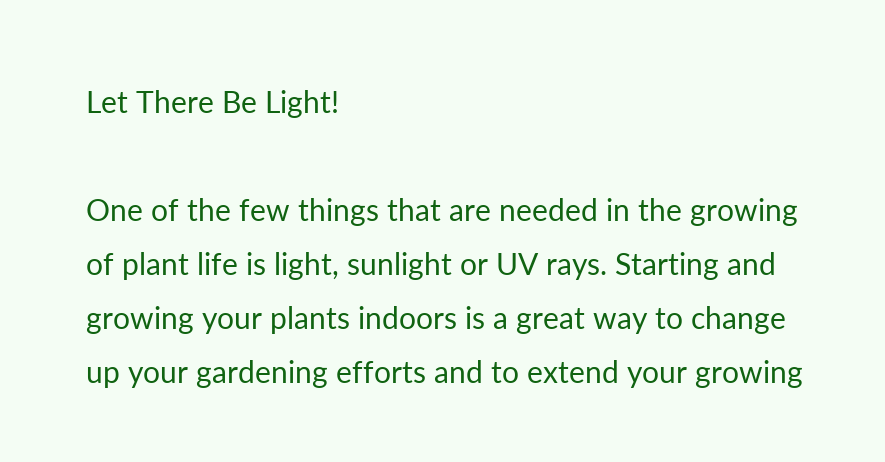Let There Be Light!

One of the few things that are needed in the growing of plant life is light, sunlight or UV rays. Starting and growing your plants indoors is a great way to change up your gardening efforts and to extend your growing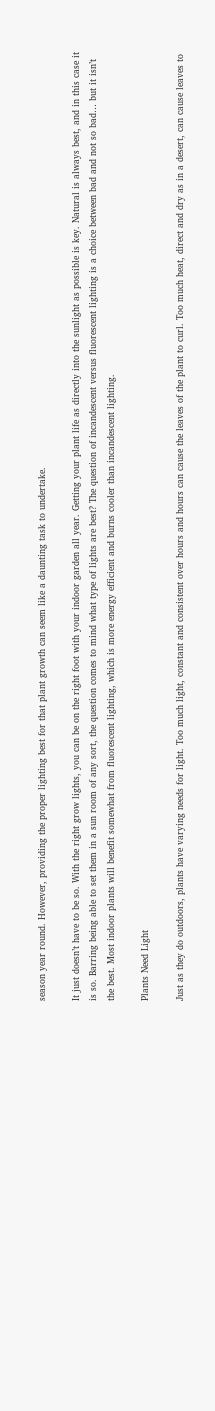season year round. However, providing the proper lighting best for that plant growth can seem like a daunting task to undertake.

It just doesn’t have to be so. With the right grow lights, you can be on the right foot with your indoor garden all year. Getting your plant life as directly into the sunlight as possible is key. Natural is always best, and in this case it is so. Barring being able to set them in a sun room of any sort, the question comes to mind what type of lights are best? The question of incandescent versus fluorescent lighting is a choice between bad and not so bad… but it isn’t the best. Most indoor plants will benefit somewhat from fluorescent lighting, which is more energy efficient and burns cooler than incandescent lighting.

Plants Need Light

Just as they do outdoors, plants have varying needs for light. Too much light, constant and consistent over hours and hours can cause the leaves of the plant to curl. Too much heat, direct and dry as in a desert, can cause leaves to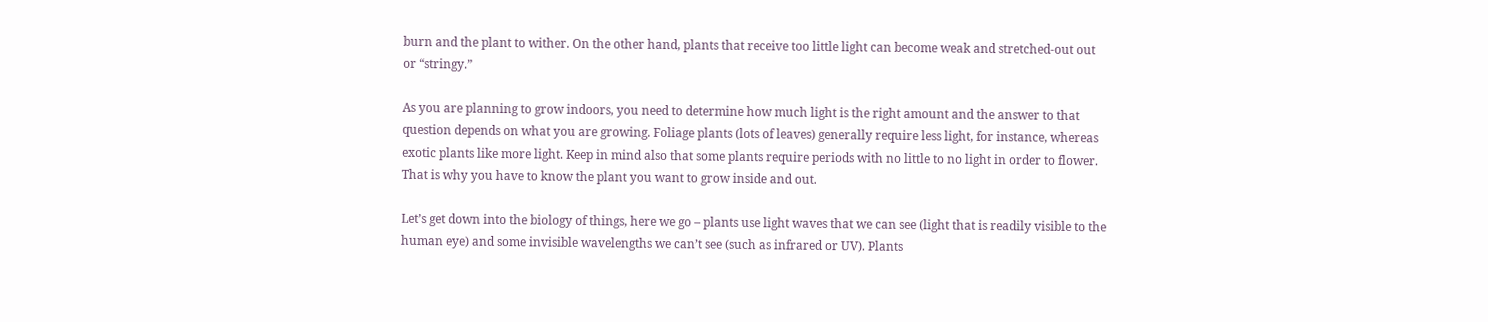burn and the plant to wither. On the other hand, plants that receive too little light can become weak and stretched-out out or “stringy.”

As you are planning to grow indoors, you need to determine how much light is the right amount and the answer to that question depends on what you are growing. Foliage plants (lots of leaves) generally require less light, for instance, whereas exotic plants like more light. Keep in mind also that some plants require periods with no little to no light in order to flower. That is why you have to know the plant you want to grow inside and out.

Let’s get down into the biology of things, here we go – plants use light waves that we can see (light that is readily visible to the human eye) and some invisible wavelengths we can’t see (such as infrared or UV). Plants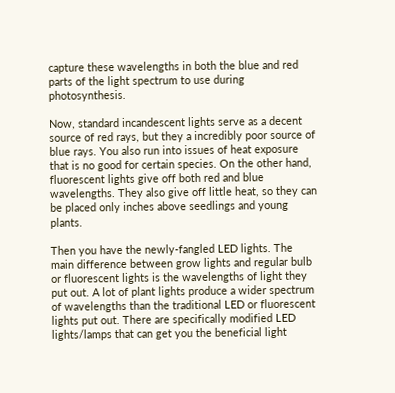capture these wavelengths in both the blue and red parts of the light spectrum to use during photosynthesis.

Now, standard incandescent lights serve as a decent source of red rays, but they a incredibly poor source of blue rays. You also run into issues of heat exposure that is no good for certain species. On the other hand, fluorescent lights give off both red and blue wavelengths. They also give off little heat, so they can be placed only inches above seedlings and young plants.

Then you have the newly-fangled LED lights. The main difference between grow lights and regular bulb or fluorescent lights is the wavelengths of light they put out. A lot of plant lights produce a wider spectrum of wavelengths than the traditional LED or fluorescent lights put out. There are specifically modified LED lights/lamps that can get you the beneficial light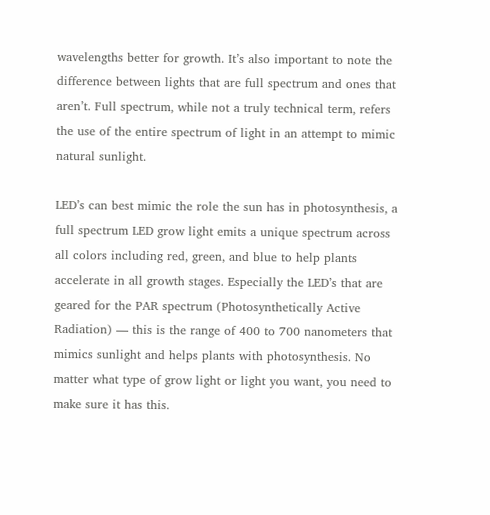wavelengths better for growth. It’s also important to note the difference between lights that are full spectrum and ones that aren’t. Full spectrum, while not a truly technical term, refers the use of the entire spectrum of light in an attempt to mimic natural sunlight.

LED’s can best mimic the role the sun has in photosynthesis, a full spectrum LED grow light emits a unique spectrum across all colors including red, green, and blue to help plants accelerate in all growth stages. Especially the LED’s that are geared for the PAR spectrum (Photosynthetically Active Radiation) — this is the range of 400 to 700 nanometers that mimics sunlight and helps plants with photosynthesis. No matter what type of grow light or light you want, you need to make sure it has this.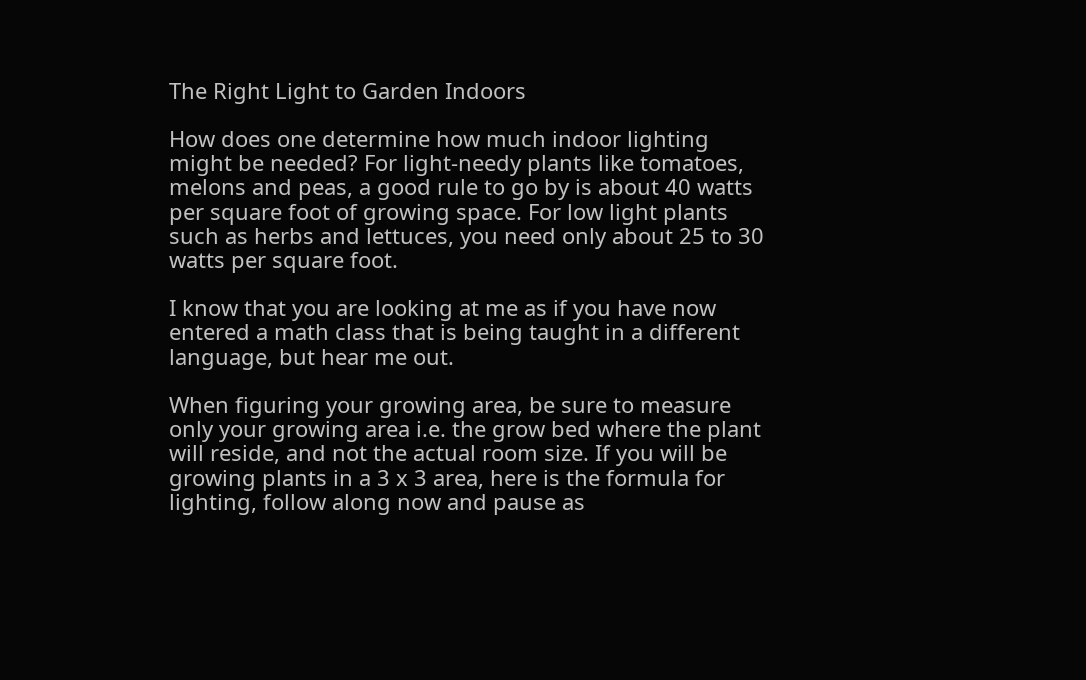The Right Light to Garden Indoors

How does one determine how much indoor lighting might be needed? For light-needy plants like tomatoes, melons and peas, a good rule to go by is about 40 watts per square foot of growing space. For low light plants such as herbs and lettuces, you need only about 25 to 30 watts per square foot.

I know that you are looking at me as if you have now entered a math class that is being taught in a different language, but hear me out.

When figuring your growing area, be sure to measure only your growing area i.e. the grow bed where the plant will reside, and not the actual room size. If you will be growing plants in a 3 x 3 area, here is the formula for lighting, follow along now and pause as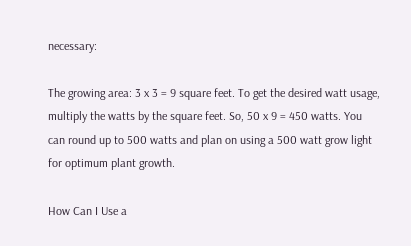necessary:

The growing area: 3 x 3 = 9 square feet. To get the desired watt usage, multiply the watts by the square feet. So, 50 x 9 = 450 watts. You can round up to 500 watts and plan on using a 500 watt grow light for optimum plant growth.

How Can I Use a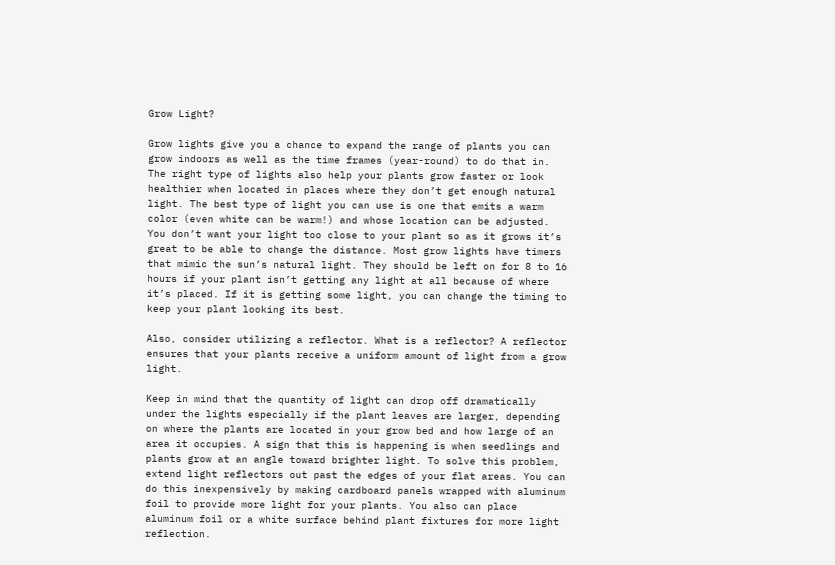Grow Light?

Grow lights give you a chance to expand the range of plants you can grow indoors as well as the time frames (year-round) to do that in. The right type of lights also help your plants grow faster or look healthier when located in places where they don’t get enough natural light. The best type of light you can use is one that emits a warm color (even white can be warm!) and whose location can be adjusted. You don’t want your light too close to your plant so as it grows it’s great to be able to change the distance. Most grow lights have timers that mimic the sun’s natural light. They should be left on for 8 to 16 hours if your plant isn’t getting any light at all because of where it’s placed. If it is getting some light, you can change the timing to keep your plant looking its best.

Also, consider utilizing a reflector. What is a reflector? A reflector ensures that your plants receive a uniform amount of light from a grow light.

Keep in mind that the quantity of light can drop off dramatically under the lights especially if the plant leaves are larger, depending on where the plants are located in your grow bed and how large of an area it occupies. A sign that this is happening is when seedlings and plants grow at an angle toward brighter light. To solve this problem, extend light reflectors out past the edges of your flat areas. You can do this inexpensively by making cardboard panels wrapped with aluminum foil to provide more light for your plants. You also can place aluminum foil or a white surface behind plant fixtures for more light reflection.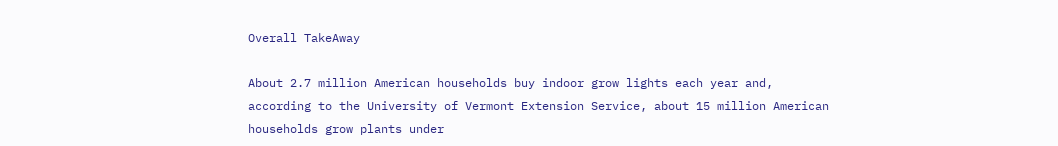Overall TakeAway

About 2.7 million American households buy indoor grow lights each year and, according to the University of Vermont Extension Service, about 15 million American households grow plants under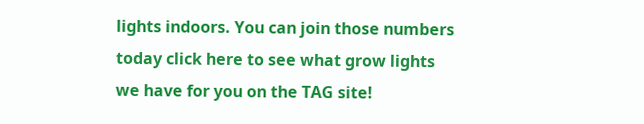lights indoors. You can join those numbers today click here to see what grow lights we have for you on the TAG site!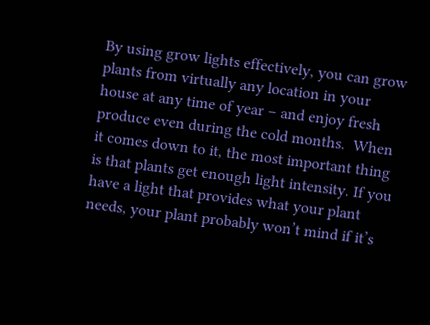By using grow lights effectively, you can grow plants from virtually any location in your house at any time of year – and enjoy fresh produce even during the cold months.  When it comes down to it, the most important thing is that plants get enough light intensity. If you have a light that provides what your plant needs, your plant probably won’t mind if it’s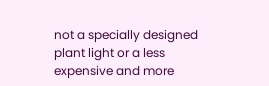not a specially designed plant light or a less expensive and more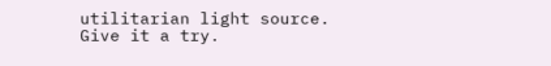utilitarian light source.  Give it a try.